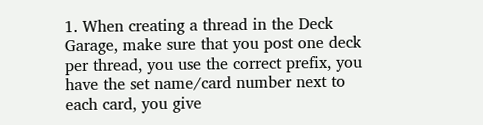1. When creating a thread in the Deck Garage, make sure that you post one deck per thread, you use the correct prefix, you have the set name/card number next to each card, you give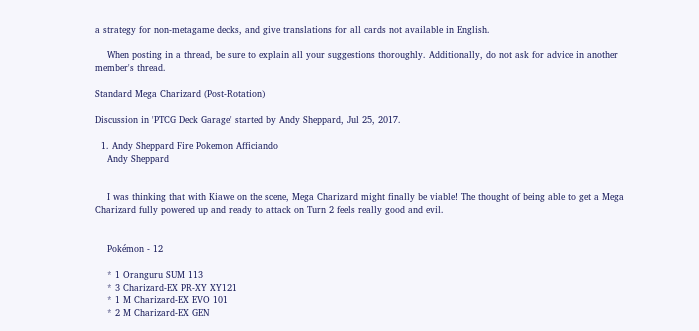a strategy for non-metagame decks, and give translations for all cards not available in English.

    When posting in a thread, be sure to explain all your suggestions thoroughly. Additionally, do not ask for advice in another member's thread.

Standard Mega Charizard (Post-Rotation)

Discussion in 'PTCG Deck Garage' started by Andy Sheppard, Jul 25, 2017.

  1. Andy Sheppard Fire Pokemon Afficiando
    Andy Sheppard


    I was thinking that with Kiawe on the scene, Mega Charizard might finally be viable! The thought of being able to get a Mega Charizard fully powered up and ready to attack on Turn 2 feels really good and evil.


    Pokémon - 12

    * 1 Oranguru SUM 113
    * 3 Charizard-EX PR-XY XY121
    * 1 M Charizard-EX EVO 101
    * 2 M Charizard-EX GEN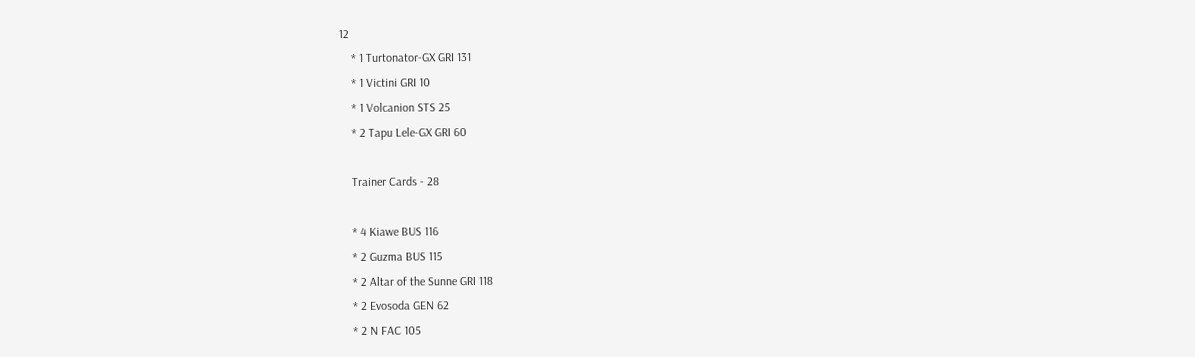12
    * 1 Turtonator-GX GRI 131
    * 1 Victini GRI 10
    * 1 Volcanion STS 25
    * 2 Tapu Lele-GX GRI 60

    Trainer Cards - 28

    * 4 Kiawe BUS 116
    * 2 Guzma BUS 115
    * 2 Altar of the Sunne GRI 118
    * 2 Evosoda GEN 62
    * 2 N FAC 105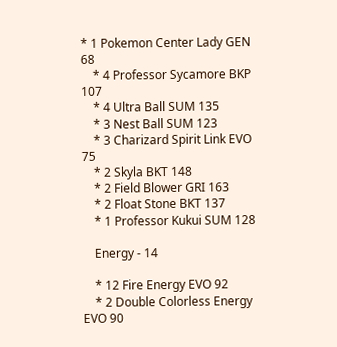* 1 Pokemon Center Lady GEN 68
    * 4 Professor Sycamore BKP 107
    * 4 Ultra Ball SUM 135
    * 3 Nest Ball SUM 123
    * 3 Charizard Spirit Link EVO 75
    * 2 Skyla BKT 148
    * 2 Field Blower GRI 163
    * 2 Float Stone BKT 137
    * 1 Professor Kukui SUM 128

    Energy - 14

    * 12 Fire Energy EVO 92
    * 2 Double Colorless Energy EVO 90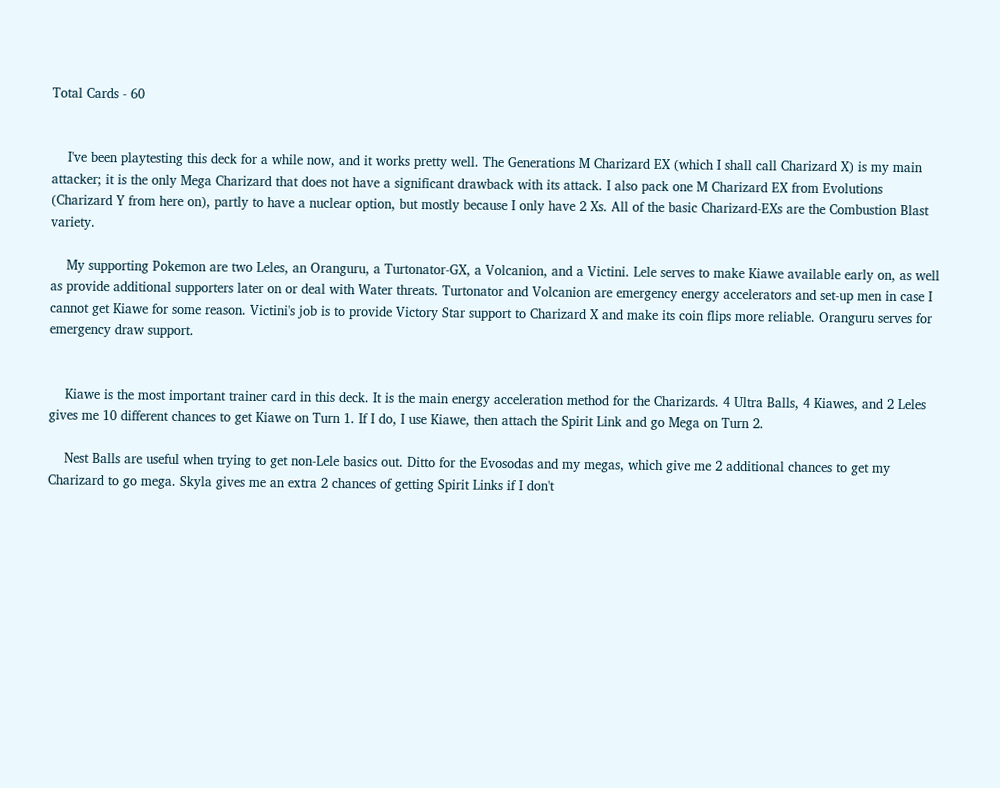Total Cards - 60


    I've been playtesting this deck for a while now, and it works pretty well. The Generations M Charizard EX (which I shall call Charizard X) is my main attacker; it is the only Mega Charizard that does not have a significant drawback with its attack. I also pack one M Charizard EX from Evolutions (Charizard Y from here on), partly to have a nuclear option, but mostly because I only have 2 Xs. All of the basic Charizard-EXs are the Combustion Blast variety.

    My supporting Pokemon are two Leles, an Oranguru, a Turtonator-GX, a Volcanion, and a Victini. Lele serves to make Kiawe available early on, as well as provide additional supporters later on or deal with Water threats. Turtonator and Volcanion are emergency energy accelerators and set-up men in case I cannot get Kiawe for some reason. Victini's job is to provide Victory Star support to Charizard X and make its coin flips more reliable. Oranguru serves for emergency draw support.


    Kiawe is the most important trainer card in this deck. It is the main energy acceleration method for the Charizards. 4 Ultra Balls, 4 Kiawes, and 2 Leles gives me 10 different chances to get Kiawe on Turn 1. If I do, I use Kiawe, then attach the Spirit Link and go Mega on Turn 2.

    Nest Balls are useful when trying to get non-Lele basics out. Ditto for the Evosodas and my megas, which give me 2 additional chances to get my Charizard to go mega. Skyla gives me an extra 2 chances of getting Spirit Links if I don't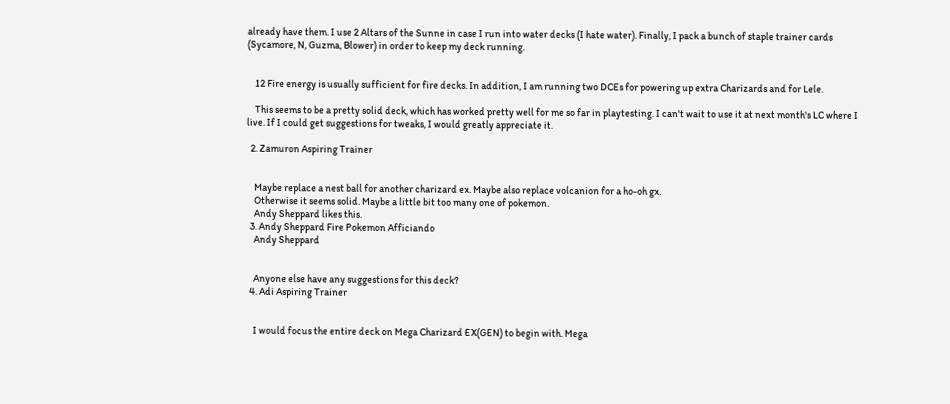already have them. I use 2 Altars of the Sunne in case I run into water decks (I hate water). Finally, I pack a bunch of staple trainer cards (Sycamore, N, Guzma, Blower) in order to keep my deck running.


    12 Fire energy is usually sufficient for fire decks. In addition, I am running two DCEs for powering up extra Charizards and for Lele.

    This seems to be a pretty solid deck, which has worked pretty well for me so far in playtesting. I can't wait to use it at next month's LC where I live. If I could get suggestions for tweaks, I would greatly appreciate it.

  2. Zamuron Aspiring Trainer


    Maybe replace a nest ball for another charizard ex. Maybe also replace volcanion for a ho-oh gx.
    Otherwise it seems solid. Maybe a little bit too many one of pokemon.
    Andy Sheppard likes this.
  3. Andy Sheppard Fire Pokemon Afficiando
    Andy Sheppard


    Anyone else have any suggestions for this deck?
  4. Adi Aspiring Trainer


    I would focus the entire deck on Mega Charizard EX(GEN) to begin with. Mega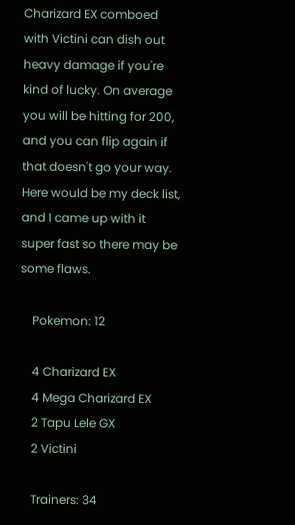Charizard EX comboed with Victini can dish out heavy damage if you're kind of lucky. On average you will be hitting for 200, and you can flip again if that doesn't go your way. Here would be my deck list, and I came up with it super fast so there may be some flaws.

    Pokemon: 12

    4 Charizard EX
    4 Mega Charizard EX
    2 Tapu Lele GX
    2 Victini

    Trainers: 34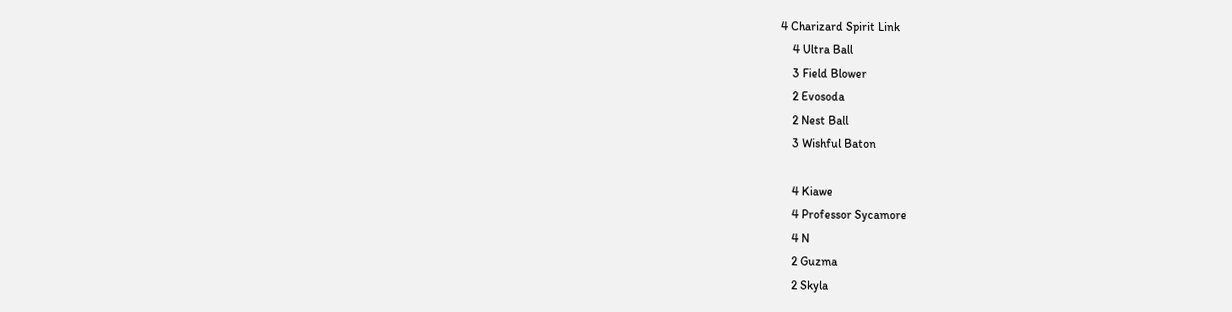4 Charizard Spirit Link
    4 Ultra Ball
    3 Field Blower
    2 Evosoda
    2 Nest Ball
    3 Wishful Baton

    4 Kiawe
    4 Professor Sycamore
    4 N
    2 Guzma
    2 Skyla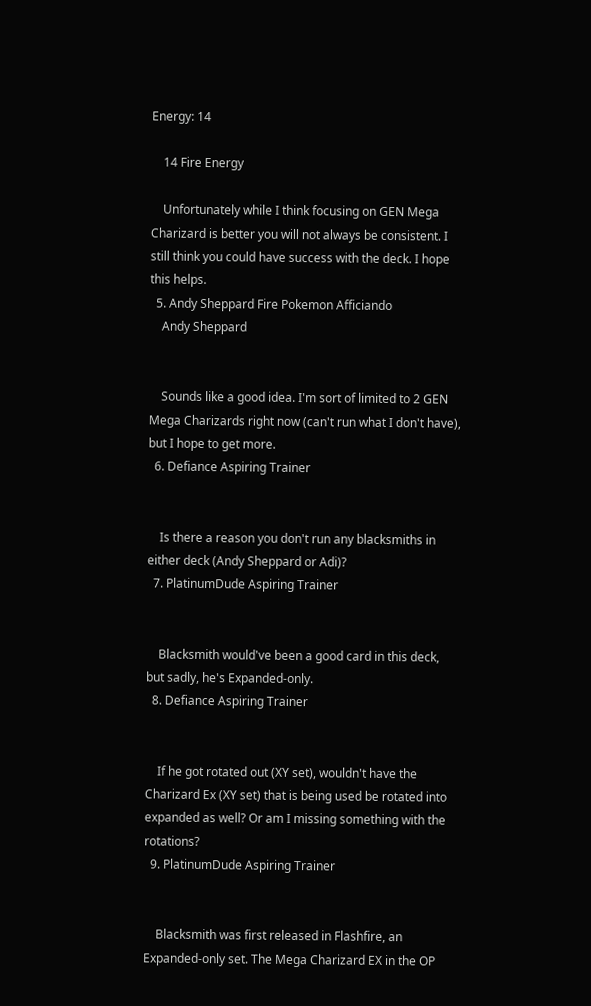Energy: 14

    14 Fire Energy

    Unfortunately while I think focusing on GEN Mega Charizard is better you will not always be consistent. I still think you could have success with the deck. I hope this helps.
  5. Andy Sheppard Fire Pokemon Afficiando
    Andy Sheppard


    Sounds like a good idea. I'm sort of limited to 2 GEN Mega Charizards right now (can't run what I don't have), but I hope to get more.
  6. Defiance Aspiring Trainer


    Is there a reason you don't run any blacksmiths in either deck (Andy Sheppard or Adi)?
  7. PlatinumDude Aspiring Trainer


    Blacksmith would've been a good card in this deck, but sadly, he's Expanded-only.
  8. Defiance Aspiring Trainer


    If he got rotated out (XY set), wouldn't have the Charizard Ex (XY set) that is being used be rotated into expanded as well? Or am I missing something with the rotations?
  9. PlatinumDude Aspiring Trainer


    Blacksmith was first released in Flashfire, an Expanded-only set. The Mega Charizard EX in the OP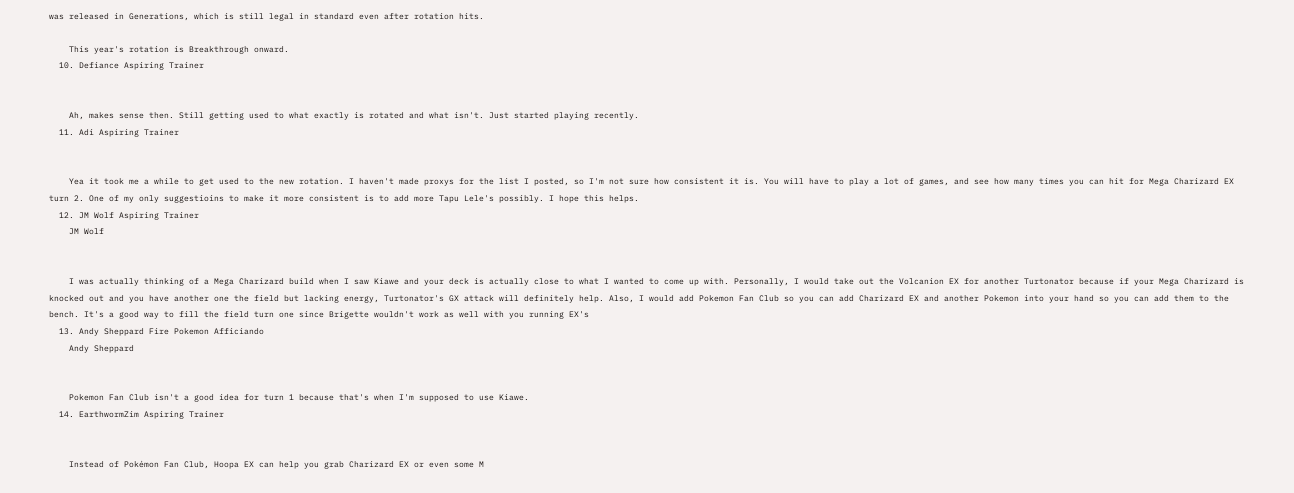was released in Generations, which is still legal in standard even after rotation hits.

    This year's rotation is Breakthrough onward.
  10. Defiance Aspiring Trainer


    Ah, makes sense then. Still getting used to what exactly is rotated and what isn't. Just started playing recently.
  11. Adi Aspiring Trainer


    Yea it took me a while to get used to the new rotation. I haven't made proxys for the list I posted, so I'm not sure how consistent it is. You will have to play a lot of games, and see how many times you can hit for Mega Charizard EX turn 2. One of my only suggestioins to make it more consistent is to add more Tapu Lele's possibly. I hope this helps.
  12. JM Wolf Aspiring Trainer
    JM Wolf


    I was actually thinking of a Mega Charizard build when I saw Kiawe and your deck is actually close to what I wanted to come up with. Personally, I would take out the Volcanion EX for another Turtonator because if your Mega Charizard is knocked out and you have another one the field but lacking energy, Turtonator's GX attack will definitely help. Also, I would add Pokemon Fan Club so you can add Charizard EX and another Pokemon into your hand so you can add them to the bench. It's a good way to fill the field turn one since Brigette wouldn't work as well with you running EX's
  13. Andy Sheppard Fire Pokemon Afficiando
    Andy Sheppard


    Pokemon Fan Club isn't a good idea for turn 1 because that's when I'm supposed to use Kiawe.
  14. EarthwormZim Aspiring Trainer


    Instead of Pokémon Fan Club, Hoopa EX can help you grab Charizard EX or even some M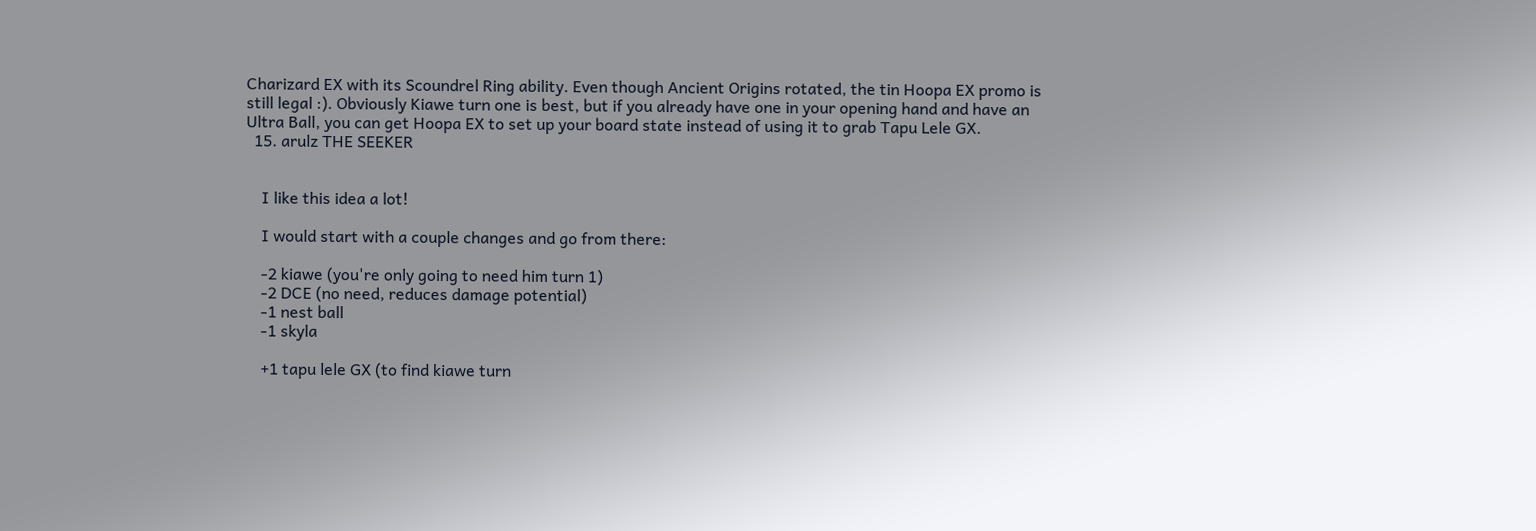Charizard EX with its Scoundrel Ring ability. Even though Ancient Origins rotated, the tin Hoopa EX promo is still legal :). Obviously Kiawe turn one is best, but if you already have one in your opening hand and have an Ultra Ball, you can get Hoopa EX to set up your board state instead of using it to grab Tapu Lele GX.
  15. arulz THE SEEKER


    I like this idea a lot!

    I would start with a couple changes and go from there:

    -2 kiawe (you're only going to need him turn 1)
    -2 DCE (no need, reduces damage potential)
    -1 nest ball
    -1 skyla

    +1 tapu lele GX (to find kiawe turn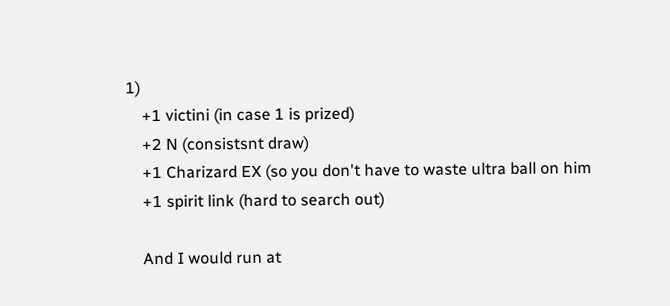1)
    +1 victini (in case 1 is prized)
    +2 N (consistsnt draw)
    +1 Charizard EX (so you don't have to waste ultra ball on him
    +1 spirit link (hard to search out)

    And I would run at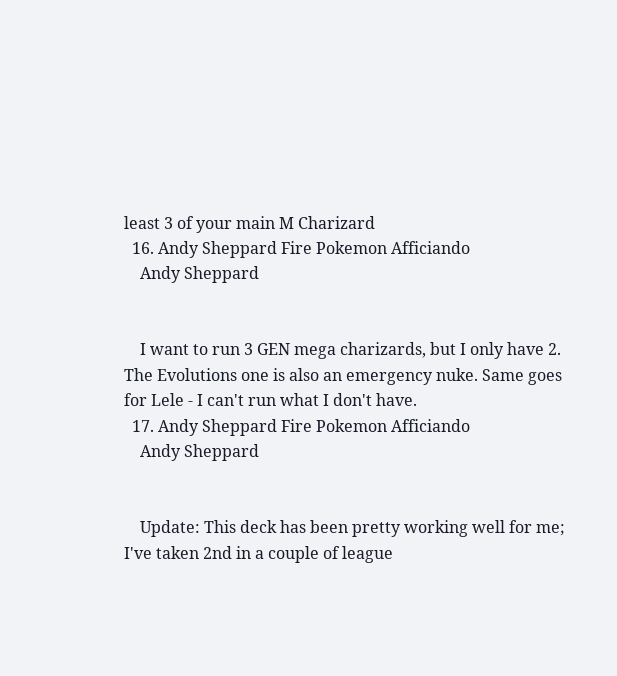least 3 of your main M Charizard
  16. Andy Sheppard Fire Pokemon Afficiando
    Andy Sheppard


    I want to run 3 GEN mega charizards, but I only have 2. The Evolutions one is also an emergency nuke. Same goes for Lele - I can't run what I don't have.
  17. Andy Sheppard Fire Pokemon Afficiando
    Andy Sheppard


    Update: This deck has been pretty working well for me; I've taken 2nd in a couple of league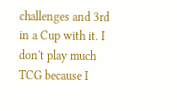challenges and 3rd in a Cup with it. I don't play much TCG because I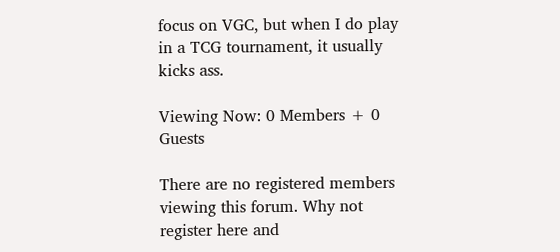focus on VGC, but when I do play in a TCG tournament, it usually kicks ass.

Viewing Now: 0 Members + 0 Guests

There are no registered members viewing this forum. Why not register here and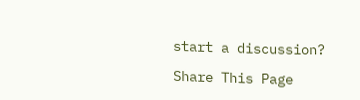start a discussion?

Share This Page